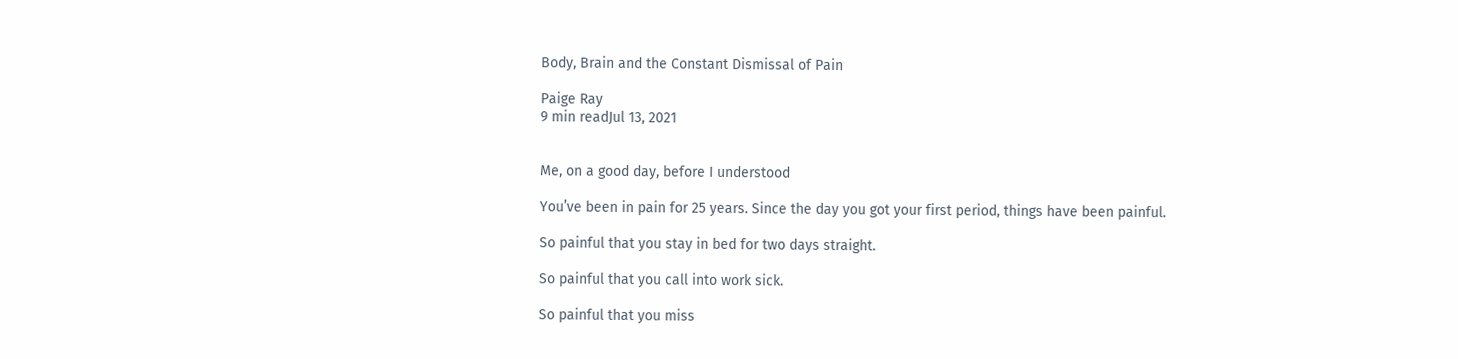Body, Brain and the Constant Dismissal of Pain

Paige Ray
9 min readJul 13, 2021


Me, on a good day, before I understood

You’ve been in pain for 25 years. Since the day you got your first period, things have been painful.

So painful that you stay in bed for two days straight.

So painful that you call into work sick.

So painful that you miss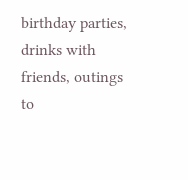birthday parties, drinks with friends, outings to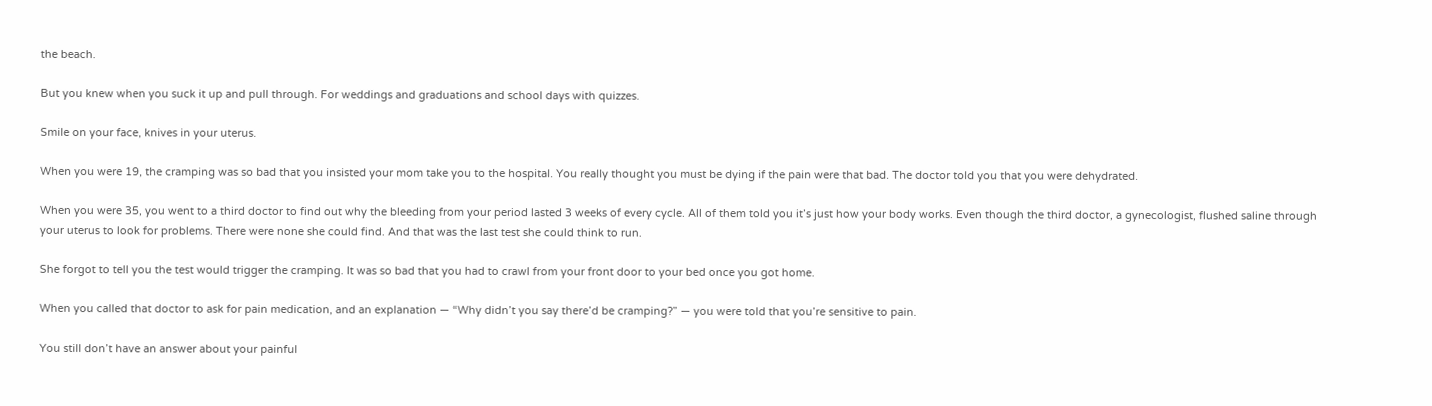the beach.

But you knew when you suck it up and pull through. For weddings and graduations and school days with quizzes.

Smile on your face, knives in your uterus.

When you were 19, the cramping was so bad that you insisted your mom take you to the hospital. You really thought you must be dying if the pain were that bad. The doctor told you that you were dehydrated.

When you were 35, you went to a third doctor to find out why the bleeding from your period lasted 3 weeks of every cycle. All of them told you it’s just how your body works. Even though the third doctor, a gynecologist, flushed saline through your uterus to look for problems. There were none she could find. And that was the last test she could think to run.

She forgot to tell you the test would trigger the cramping. It was so bad that you had to crawl from your front door to your bed once you got home.

When you called that doctor to ask for pain medication, and an explanation — “Why didn’t you say there’d be cramping?” — you were told that you’re sensitive to pain.

You still don’t have an answer about your painful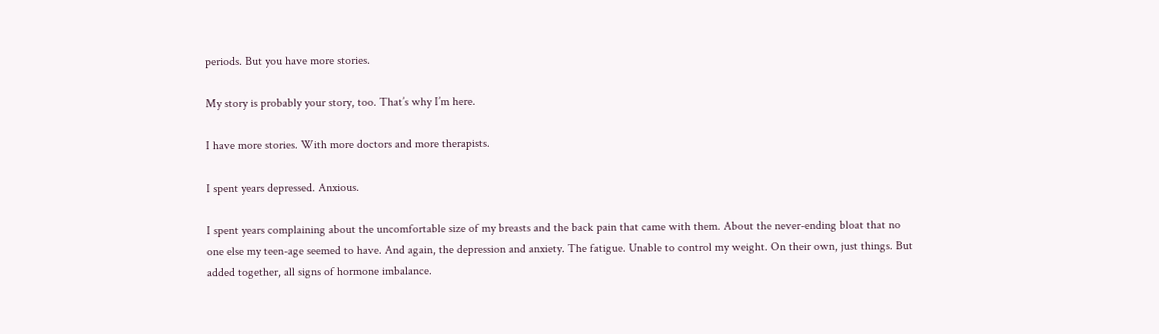periods. But you have more stories.

My story is probably your story, too. That’s why I’m here.

I have more stories. With more doctors and more therapists.

I spent years depressed. Anxious.

I spent years complaining about the uncomfortable size of my breasts and the back pain that came with them. About the never-ending bloat that no one else my teen-age seemed to have. And again, the depression and anxiety. The fatigue. Unable to control my weight. On their own, just things. But added together, all signs of hormone imbalance.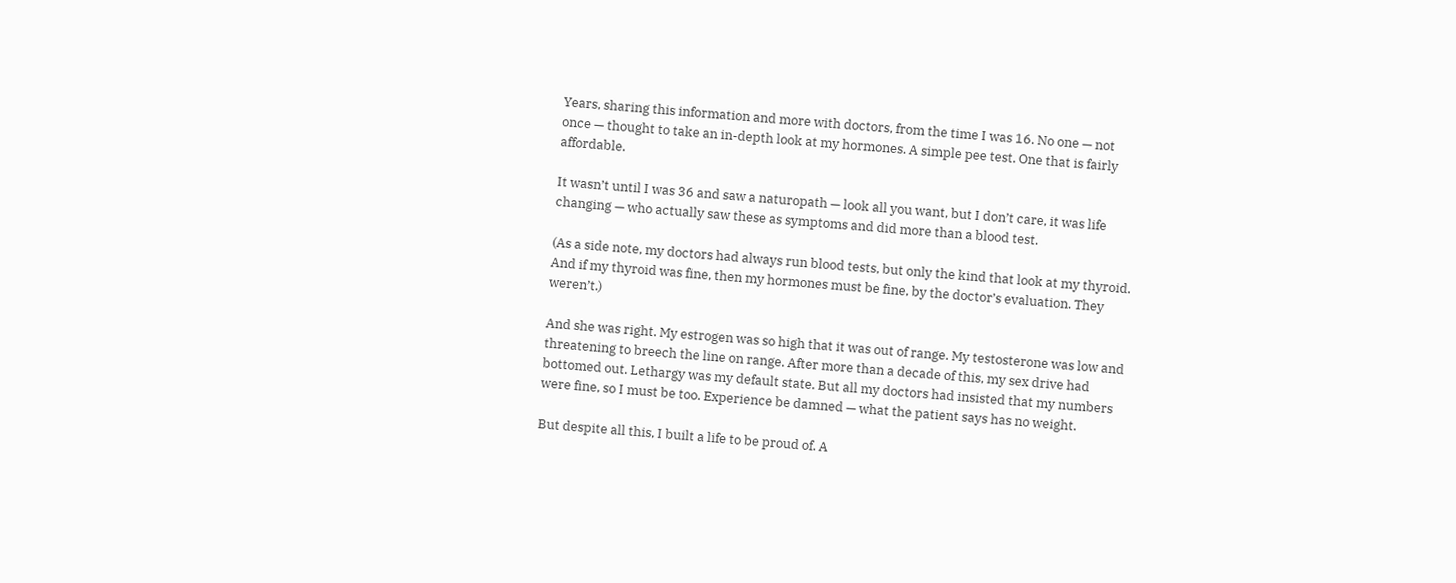Years, sharing this information and more with doctors, from the time I was 16. No one — not once — thought to take an in-depth look at my hormones. A simple pee test. One that is fairly affordable.

It wasn’t until I was 36 and saw a naturopath — look all you want, but I don’t care, it was life changing — who actually saw these as symptoms and did more than a blood test.

(As a side note, my doctors had always run blood tests, but only the kind that look at my thyroid. And if my thyroid was fine, then my hormones must be fine, by the doctor’s evaluation. They weren’t.)

And she was right. My estrogen was so high that it was out of range. My testosterone was low and threatening to breech the line on range. After more than a decade of this, my sex drive had bottomed out. Lethargy was my default state. But all my doctors had insisted that my numbers were fine, so I must be too. Experience be damned — what the patient says has no weight.

But despite all this, I built a life to be proud of. A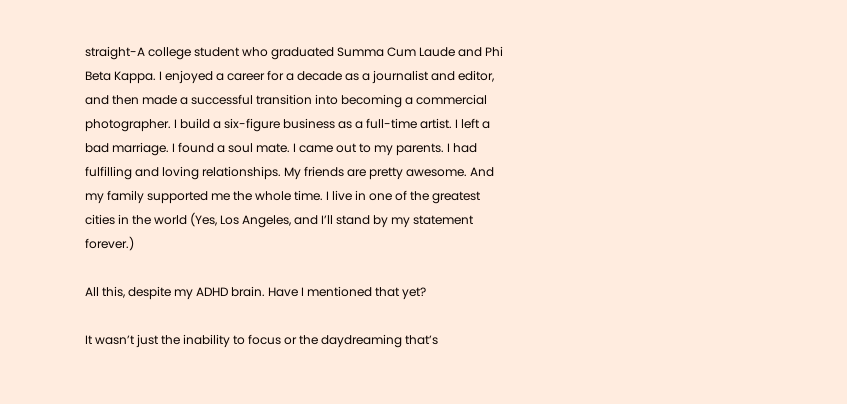straight-A college student who graduated Summa Cum Laude and Phi Beta Kappa. I enjoyed a career for a decade as a journalist and editor, and then made a successful transition into becoming a commercial photographer. I build a six-figure business as a full-time artist. I left a bad marriage. I found a soul mate. I came out to my parents. I had fulfilling and loving relationships. My friends are pretty awesome. And my family supported me the whole time. I live in one of the greatest cities in the world (Yes, Los Angeles, and I’ll stand by my statement forever.)

All this, despite my ADHD brain. Have I mentioned that yet?

It wasn’t just the inability to focus or the daydreaming that’s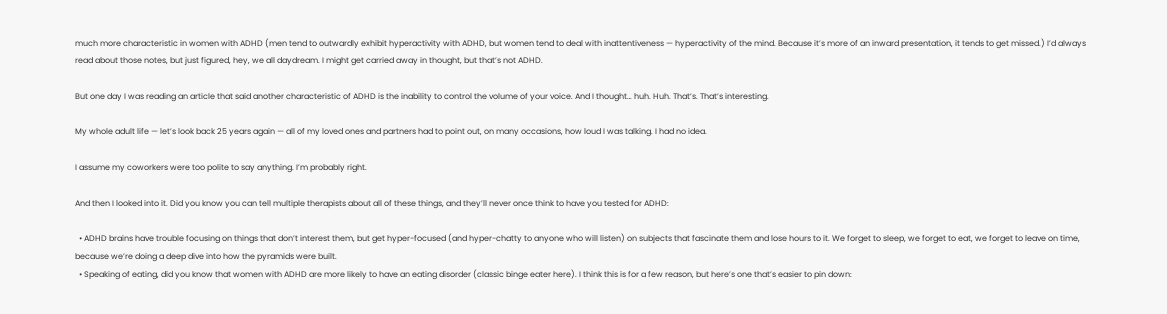much more characteristic in women with ADHD (men tend to outwardly exhibit hyperactivity with ADHD, but women tend to deal with inattentiveness — hyperactivity of the mind. Because it’s more of an inward presentation, it tends to get missed.) I’d always read about those notes, but just figured, hey, we all daydream. I might get carried away in thought, but that’s not ADHD.

But one day I was reading an article that said another characteristic of ADHD is the inability to control the volume of your voice. And I thought… huh. Huh. That’s. That’s interesting.

My whole adult life — let’s look back 25 years again — all of my loved ones and partners had to point out, on many occasions, how loud I was talking. I had no idea.

I assume my coworkers were too polite to say anything. I’m probably right.

And then I looked into it. Did you know you can tell multiple therapists about all of these things, and they’ll never once think to have you tested for ADHD:

  • ADHD brains have trouble focusing on things that don’t interest them, but get hyper-focused (and hyper-chatty to anyone who will listen) on subjects that fascinate them and lose hours to it. We forget to sleep, we forget to eat, we forget to leave on time, because we’re doing a deep dive into how the pyramids were built.
  • Speaking of eating, did you know that women with ADHD are more likely to have an eating disorder (classic binge eater here). I think this is for a few reason, but here’s one that’s easier to pin down: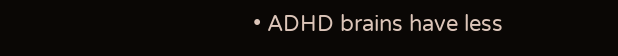• ADHD brains have less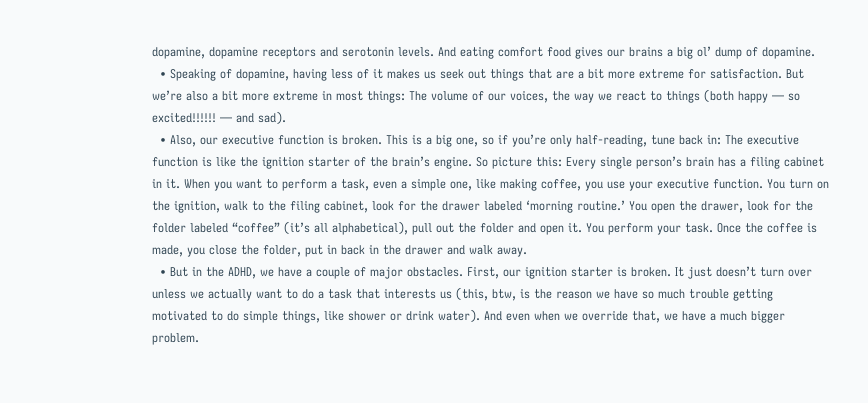dopamine, dopamine receptors and serotonin levels. And eating comfort food gives our brains a big ol’ dump of dopamine.
  • Speaking of dopamine, having less of it makes us seek out things that are a bit more extreme for satisfaction. But we’re also a bit more extreme in most things: The volume of our voices, the way we react to things (both happy — so excited!!!!!! — and sad).
  • Also, our executive function is broken. This is a big one, so if you’re only half-reading, tune back in: The executive function is like the ignition starter of the brain’s engine. So picture this: Every single person’s brain has a filing cabinet in it. When you want to perform a task, even a simple one, like making coffee, you use your executive function. You turn on the ignition, walk to the filing cabinet, look for the drawer labeled ‘morning routine.’ You open the drawer, look for the folder labeled “coffee” (it’s all alphabetical), pull out the folder and open it. You perform your task. Once the coffee is made, you close the folder, put in back in the drawer and walk away.
  • But in the ADHD, we have a couple of major obstacles. First, our ignition starter is broken. It just doesn’t turn over unless we actually want to do a task that interests us (this, btw, is the reason we have so much trouble getting motivated to do simple things, like shower or drink water). And even when we override that, we have a much bigger problem.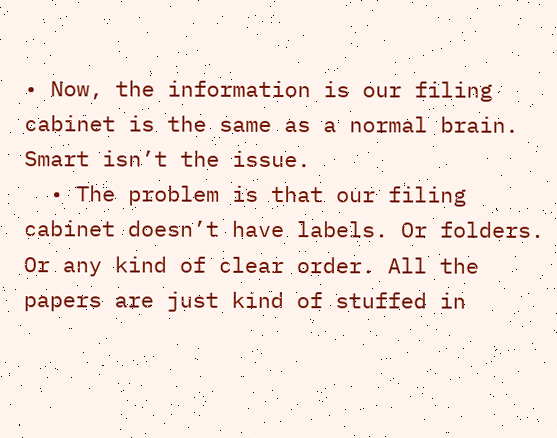• Now, the information is our filing cabinet is the same as a normal brain. Smart isn’t the issue.
  • The problem is that our filing cabinet doesn’t have labels. Or folders. Or any kind of clear order. All the papers are just kind of stuffed in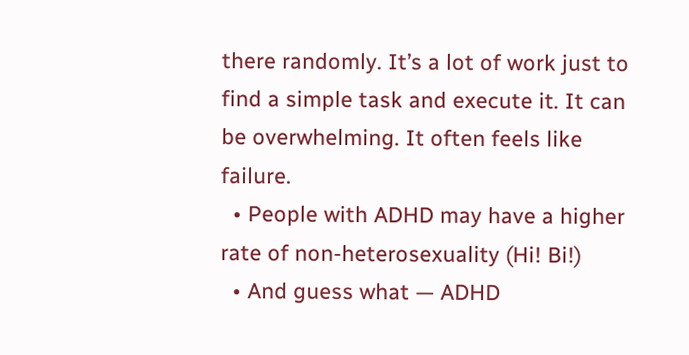there randomly. It’s a lot of work just to find a simple task and execute it. It can be overwhelming. It often feels like failure.
  • People with ADHD may have a higher rate of non-heterosexuality (Hi! Bi!)
  • And guess what — ADHD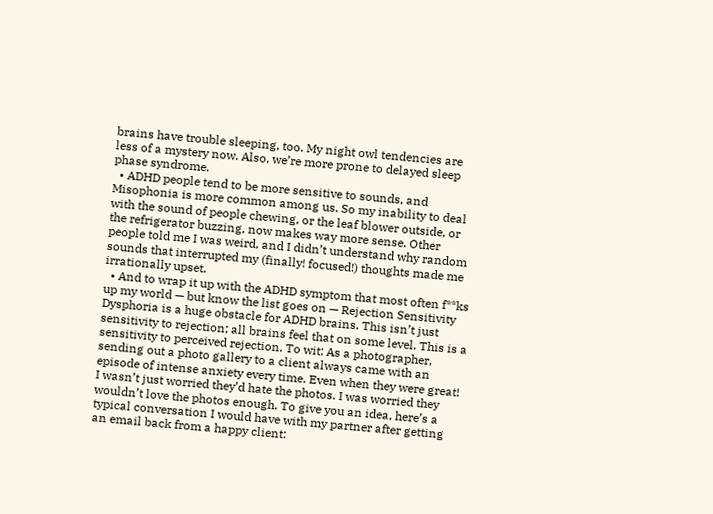brains have trouble sleeping, too. My night owl tendencies are less of a mystery now. Also, we’re more prone to delayed sleep phase syndrome.
  • ADHD people tend to be more sensitive to sounds, and Misophonia is more common among us. So my inability to deal with the sound of people chewing, or the leaf blower outside, or the refrigerator buzzing, now makes way more sense. Other people told me I was weird, and I didn’t understand why random sounds that interrupted my (finally! focused!) thoughts made me irrationally upset.
  • And to wrap it up with the ADHD symptom that most often f**ks up my world — but know the list goes on — Rejection Sensitivity Dysphoria is a huge obstacle for ADHD brains. This isn’t just sensitivity to rejection; all brains feel that on some level. This is a sensitivity to perceived rejection. To wit: As a photographer, sending out a photo gallery to a client always came with an episode of intense anxiety every time. Even when they were great! I wasn’t just worried they’d hate the photos. I was worried they wouldn’t love the photos enough. To give you an idea, here’s a typical conversation I would have with my partner after getting an email back from a happy client: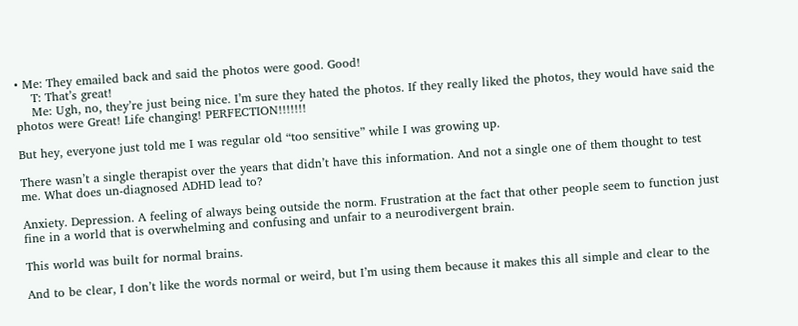• Me: They emailed back and said the photos were good. Good!
    T: That’s great!
    Me: Ugh, no, they’re just being nice. I’m sure they hated the photos. If they really liked the photos, they would have said the photos were Great! Life changing! PERFECTION!!!!!!!

But hey, everyone just told me I was regular old “too sensitive” while I was growing up.

There wasn’t a single therapist over the years that didn’t have this information. And not a single one of them thought to test me. What does un-diagnosed ADHD lead to?

Anxiety. Depression. A feeling of always being outside the norm. Frustration at the fact that other people seem to function just fine in a world that is overwhelming and confusing and unfair to a neurodivergent brain.

This world was built for normal brains.

And to be clear, I don’t like the words normal or weird, but I’m using them because it makes this all simple and clear to the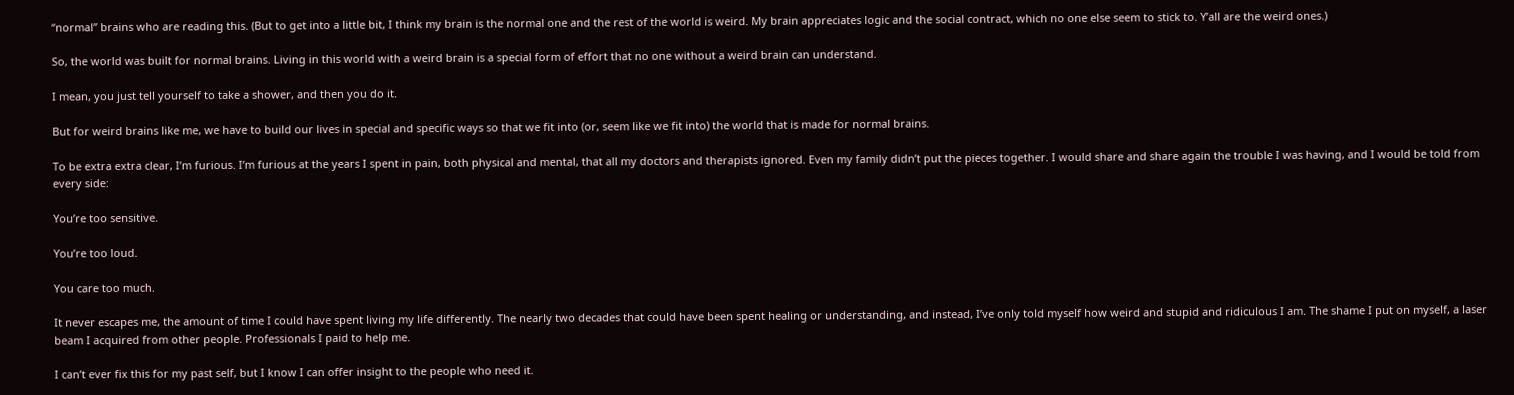“normal” brains who are reading this. (But to get into a little bit, I think my brain is the normal one and the rest of the world is weird. My brain appreciates logic and the social contract, which no one else seem to stick to. Y’all are the weird ones.)

So, the world was built for normal brains. Living in this world with a weird brain is a special form of effort that no one without a weird brain can understand.

I mean, you just tell yourself to take a shower, and then you do it.

But for weird brains like me, we have to build our lives in special and specific ways so that we fit into (or, seem like we fit into) the world that is made for normal brains.

To be extra extra clear, I’m furious. I’m furious at the years I spent in pain, both physical and mental, that all my doctors and therapists ignored. Even my family didn’t put the pieces together. I would share and share again the trouble I was having, and I would be told from every side:

You’re too sensitive.

You’re too loud.

You care too much.

It never escapes me, the amount of time I could have spent living my life differently. The nearly two decades that could have been spent healing or understanding, and instead, I’ve only told myself how weird and stupid and ridiculous I am. The shame I put on myself, a laser beam I acquired from other people. Professionals I paid to help me.

I can’t ever fix this for my past self, but I know I can offer insight to the people who need it.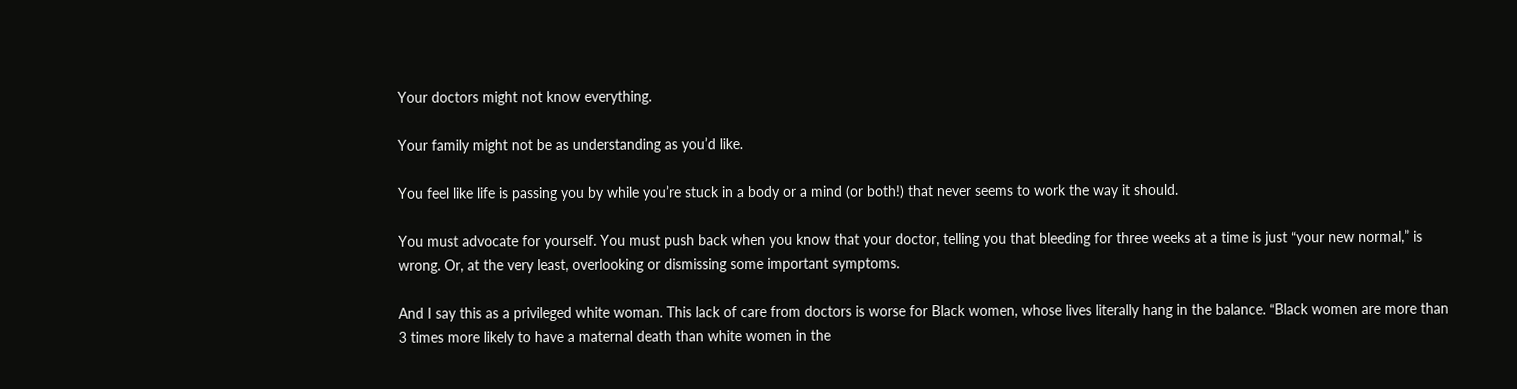Your doctors might not know everything.

Your family might not be as understanding as you’d like.

You feel like life is passing you by while you’re stuck in a body or a mind (or both!) that never seems to work the way it should.

You must advocate for yourself. You must push back when you know that your doctor, telling you that bleeding for three weeks at a time is just “your new normal,” is wrong. Or, at the very least, overlooking or dismissing some important symptoms.

And I say this as a privileged white woman. This lack of care from doctors is worse for Black women, whose lives literally hang in the balance. “Black women are more than 3 times more likely to have a maternal death than white women in the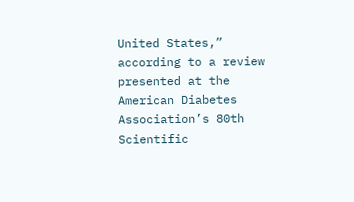United States,” according to a review presented at the American Diabetes Association’s 80th Scientific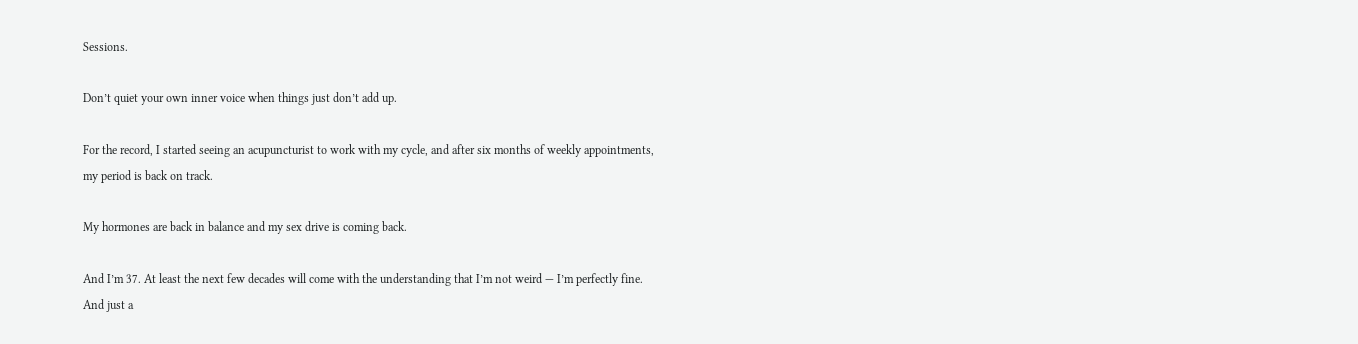Sessions.

Don’t quiet your own inner voice when things just don’t add up.

For the record, I started seeing an acupuncturist to work with my cycle, and after six months of weekly appointments, my period is back on track.

My hormones are back in balance and my sex drive is coming back.

And I’m 37. At least the next few decades will come with the understanding that I’m not weird — I’m perfectly fine. And just a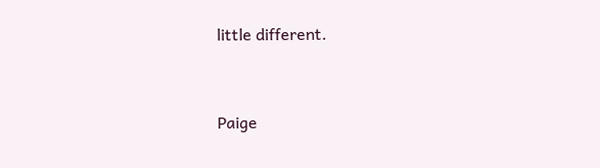little different.



Paige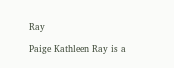Ray

Paige Kathleen Ray is a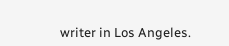writer in Los Angeles.